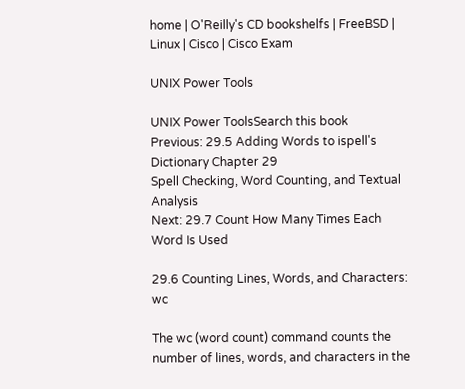home | O'Reilly's CD bookshelfs | FreeBSD | Linux | Cisco | Cisco Exam

UNIX Power Tools

UNIX Power ToolsSearch this book
Previous: 29.5 Adding Words to ispell's Dictionary Chapter 29
Spell Checking, Word Counting, and Textual Analysis
Next: 29.7 Count How Many Times Each Word Is Used

29.6 Counting Lines, Words, and Characters: wc

The wc (word count) command counts the number of lines, words, and characters in the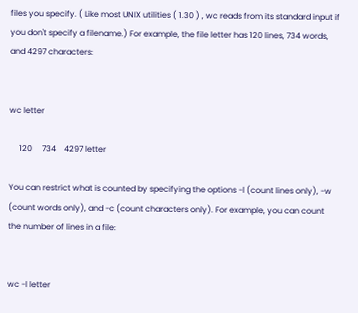files you specify. ( Like most UNIX utilities ( 1.30 ) , wc reads from its standard input if you don't specify a filename.) For example, the file letter has 120 lines, 734 words, and 4297 characters:


wc letter

     120     734    4297 letter

You can restrict what is counted by specifying the options -l (count lines only), -w (count words only), and -c (count characters only). For example, you can count the number of lines in a file:


wc -l letter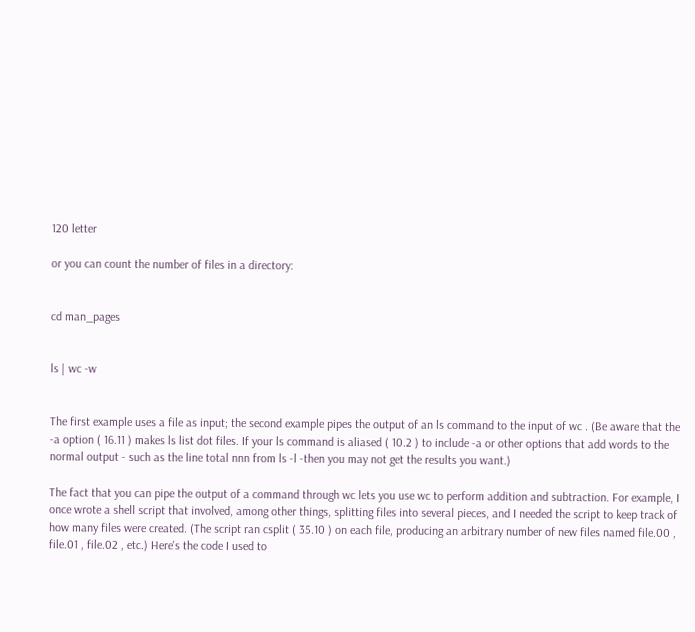120 letter

or you can count the number of files in a directory:


cd man_pages


ls | wc -w


The first example uses a file as input; the second example pipes the output of an ls command to the input of wc . (Be aware that the -a option ( 16.11 ) makes ls list dot files. If your ls command is aliased ( 10.2 ) to include -a or other options that add words to the normal output - such as the line total nnn from ls -l -then you may not get the results you want.)

The fact that you can pipe the output of a command through wc lets you use wc to perform addition and subtraction. For example, I once wrote a shell script that involved, among other things, splitting files into several pieces, and I needed the script to keep track of how many files were created. (The script ran csplit ( 35.10 ) on each file, producing an arbitrary number of new files named file.00 , file.01 , file.02 , etc.) Here's the code I used to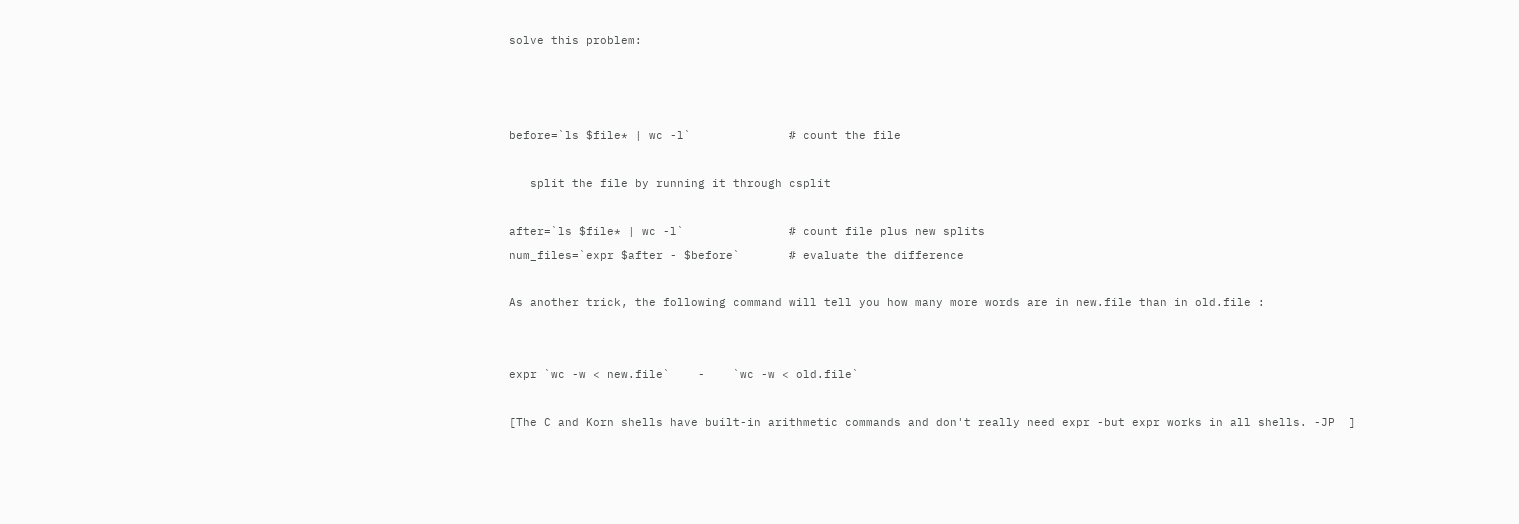solve this problem:



before=`ls $file* | wc -l`              # count the file

   split the file by running it through csplit

after=`ls $file* | wc -l`               # count file plus new splits
num_files=`expr $after - $before`       # evaluate the difference

As another trick, the following command will tell you how many more words are in new.file than in old.file :


expr `wc -w < new.file`    -    `wc -w < old.file`

[The C and Korn shells have built-in arithmetic commands and don't really need expr -but expr works in all shells. -JP  ]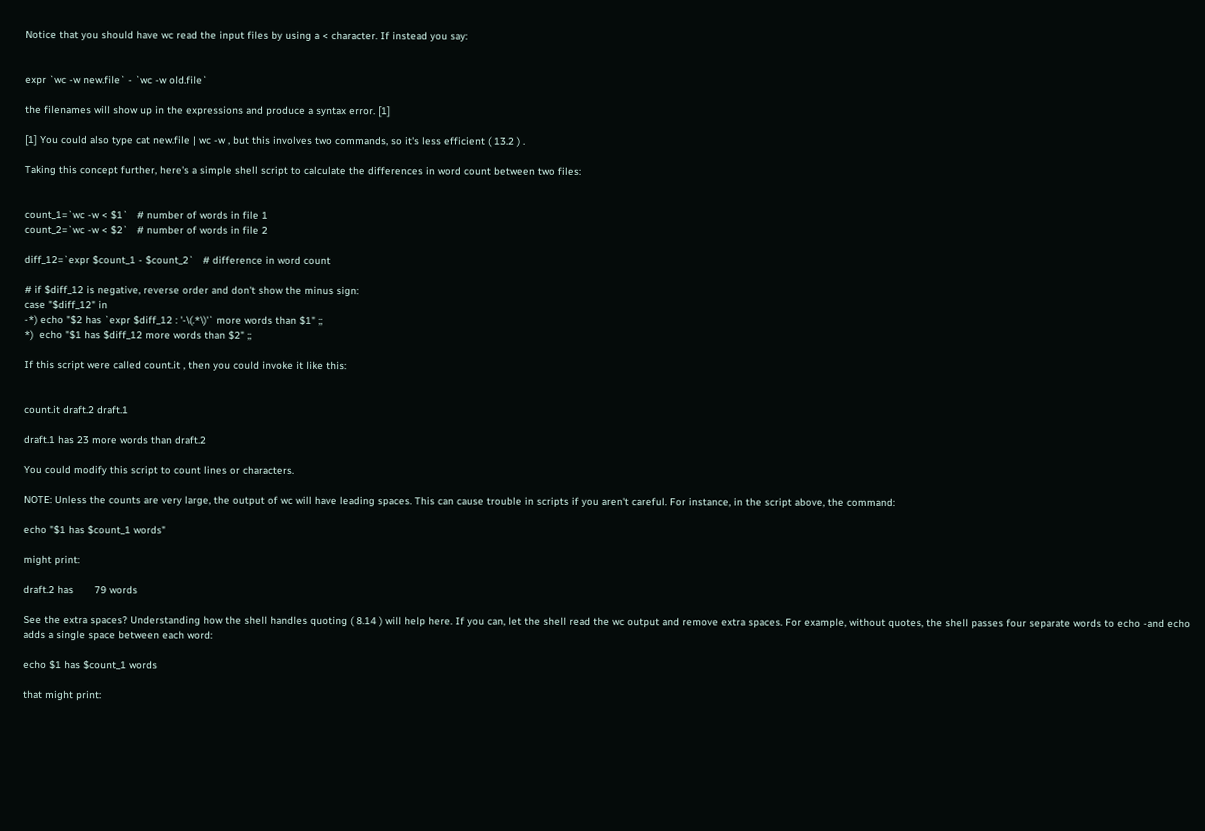Notice that you should have wc read the input files by using a < character. If instead you say:


expr `wc -w new.file` - `wc -w old.file`

the filenames will show up in the expressions and produce a syntax error. [1]

[1] You could also type cat new.file | wc -w , but this involves two commands, so it's less efficient ( 13.2 ) .

Taking this concept further, here's a simple shell script to calculate the differences in word count between two files:


count_1=`wc -w < $1`   # number of words in file 1
count_2=`wc -w < $2`   # number of words in file 2

diff_12=`expr $count_1 - $count_2`   # difference in word count

# if $diff_12 is negative, reverse order and don't show the minus sign:
case "$diff_12" in
-*) echo "$2 has `expr $diff_12 : '-\(.*\)'` more words than $1" ;;
*)  echo "$1 has $diff_12 more words than $2" ;;

If this script were called count.it , then you could invoke it like this:


count.it draft.2 draft.1

draft.1 has 23 more words than draft.2

You could modify this script to count lines or characters.

NOTE: Unless the counts are very large, the output of wc will have leading spaces. This can cause trouble in scripts if you aren't careful. For instance, in the script above, the command:

echo "$1 has $count_1 words"

might print:

draft.2 has       79 words

See the extra spaces? Understanding how the shell handles quoting ( 8.14 ) will help here. If you can, let the shell read the wc output and remove extra spaces. For example, without quotes, the shell passes four separate words to echo -and echo adds a single space between each word:

echo $1 has $count_1 words

that might print: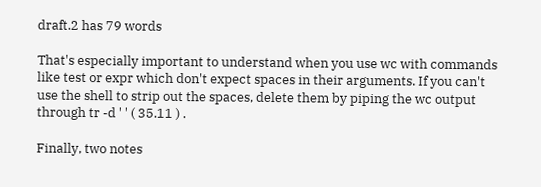draft.2 has 79 words

That's especially important to understand when you use wc with commands like test or expr which don't expect spaces in their arguments. If you can't use the shell to strip out the spaces, delete them by piping the wc output through tr -d ' ' ( 35.11 ) .

Finally, two notes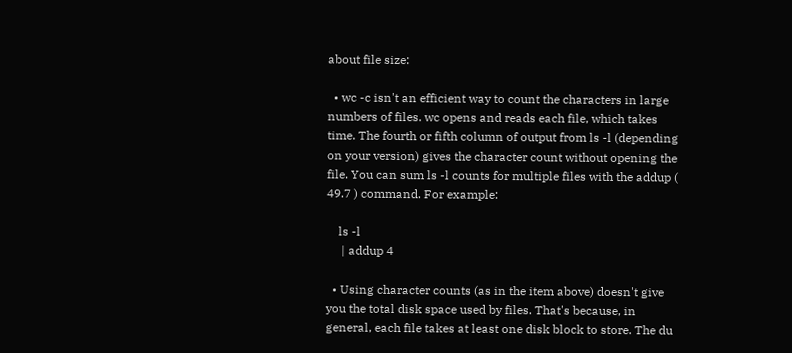about file size:

  • wc -c isn't an efficient way to count the characters in large numbers of files. wc opens and reads each file, which takes time. The fourth or fifth column of output from ls -l (depending on your version) gives the character count without opening the file. You can sum ls -l counts for multiple files with the addup ( 49.7 ) command. For example:

    ls -l
     | addup 4

  • Using character counts (as in the item above) doesn't give you the total disk space used by files. That's because, in general, each file takes at least one disk block to store. The du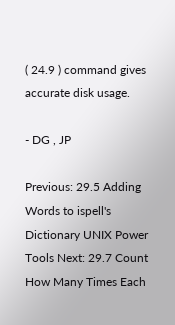( 24.9 ) command gives accurate disk usage.

- DG , JP

Previous: 29.5 Adding Words to ispell's Dictionary UNIX Power Tools Next: 29.7 Count How Many Times Each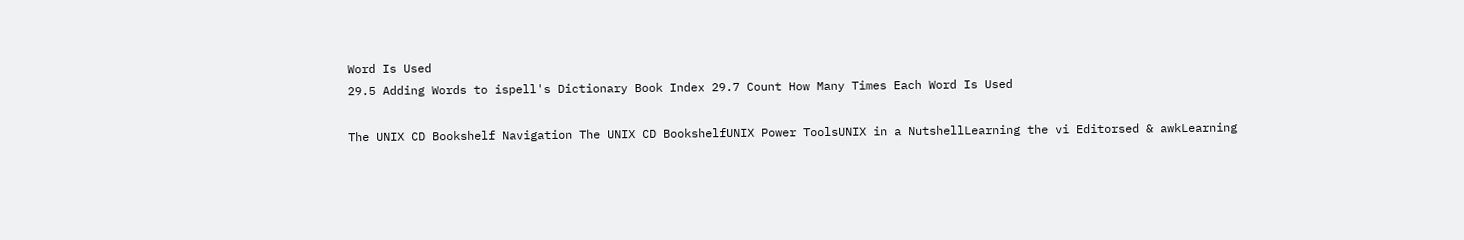Word Is Used
29.5 Adding Words to ispell's Dictionary Book Index 29.7 Count How Many Times Each Word Is Used

The UNIX CD Bookshelf Navigation The UNIX CD BookshelfUNIX Power ToolsUNIX in a NutshellLearning the vi Editorsed & awkLearning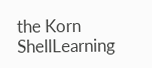the Korn ShellLearning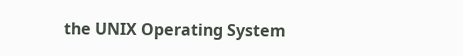the UNIX Operating System